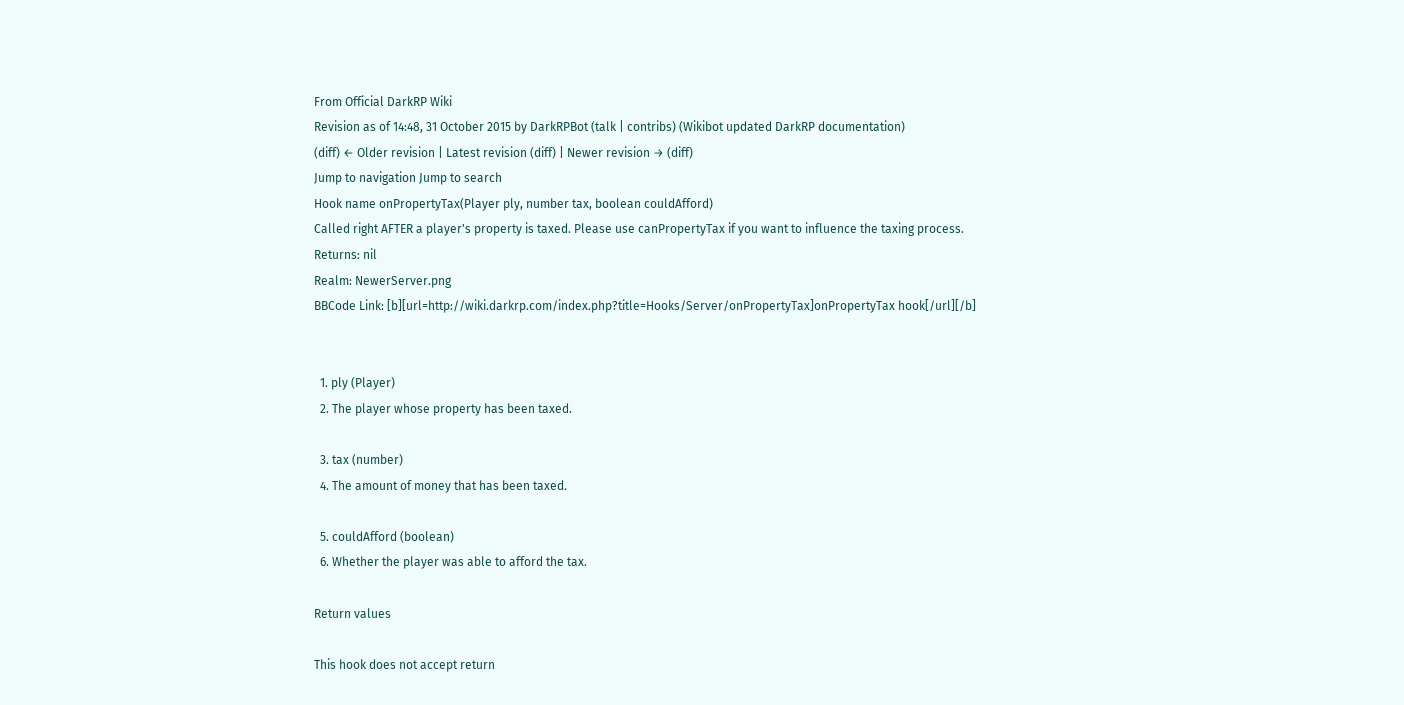From Official DarkRP Wiki
Revision as of 14:48, 31 October 2015 by DarkRPBot (talk | contribs) (Wikibot updated DarkRP documentation)
(diff) ← Older revision | Latest revision (diff) | Newer revision → (diff)
Jump to navigation Jump to search
Hook name onPropertyTax(Player ply, number tax, boolean couldAfford)
Called right AFTER a player's property is taxed. Please use canPropertyTax if you want to influence the taxing process.
Returns: nil
Realm: NewerServer.png
BBCode Link: [b][url=http://wiki.darkrp.com/index.php?title=Hooks/Server/onPropertyTax]onPropertyTax hook[/url][/b]


  1. ply (Player)
  2. The player whose property has been taxed.

  3. tax (number)
  4. The amount of money that has been taxed.

  5. couldAfford (boolean)
  6. Whether the player was able to afford the tax.

Return values

This hook does not accept return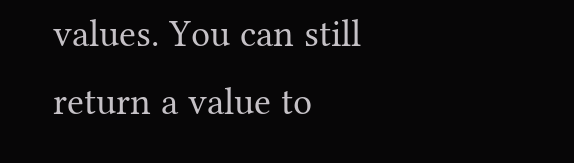values. You can still return a value to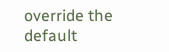override the default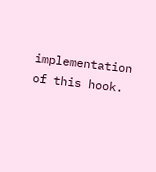implementation of this hook.